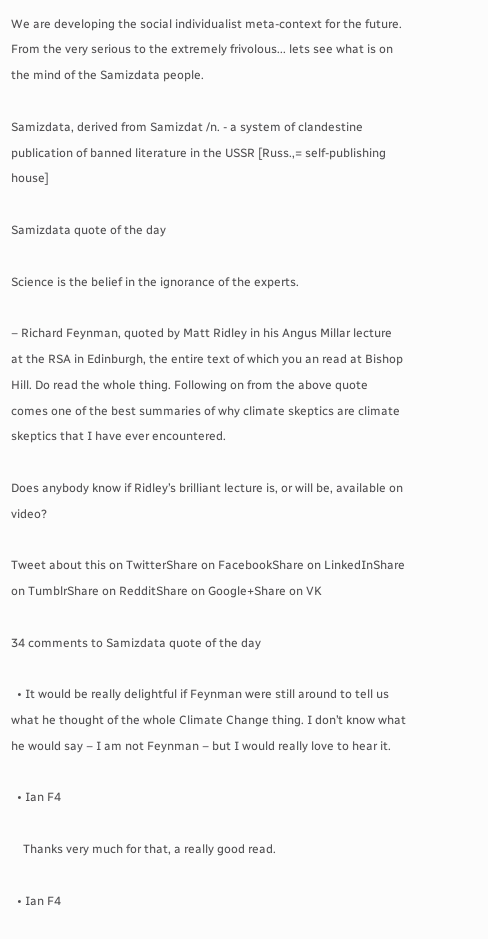We are developing the social individualist meta-context for the future. From the very serious to the extremely frivolous... lets see what is on the mind of the Samizdata people.

Samizdata, derived from Samizdat /n. - a system of clandestine publication of banned literature in the USSR [Russ.,= self-publishing house]

Samizdata quote of the day

Science is the belief in the ignorance of the experts.

– Richard Feynman, quoted by Matt Ridley in his Angus Millar lecture at the RSA in Edinburgh, the entire text of which you an read at Bishop Hill. Do read the whole thing. Following on from the above quote comes one of the best summaries of why climate skeptics are climate skeptics that I have ever encountered.

Does anybody know if Ridley’s brilliant lecture is, or will be, available on video?

Tweet about this on TwitterShare on FacebookShare on LinkedInShare on TumblrShare on RedditShare on Google+Share on VK

34 comments to Samizdata quote of the day

  • It would be really delightful if Feynman were still around to tell us what he thought of the whole Climate Change thing. I don’t know what he would say – I am not Feynman – but I would really love to hear it.

  • Ian F4

    Thanks very much for that, a really good read.

  • Ian F4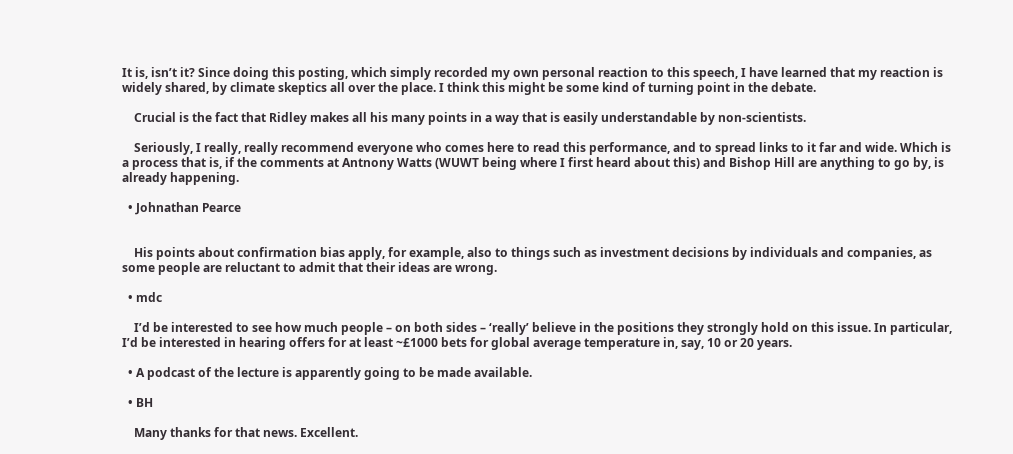It is, isn’t it? Since doing this posting, which simply recorded my own personal reaction to this speech, I have learned that my reaction is widely shared, by climate skeptics all over the place. I think this might be some kind of turning point in the debate.

    Crucial is the fact that Ridley makes all his many points in a way that is easily understandable by non-scientists.

    Seriously, I really, really recommend everyone who comes here to read this performance, and to spread links to it far and wide. Which is a process that is, if the comments at Antnony Watts (WUWT being where I first heard about this) and Bishop Hill are anything to go by, is already happening.

  • Johnathan Pearce


    His points about confirmation bias apply, for example, also to things such as investment decisions by individuals and companies, as some people are reluctant to admit that their ideas are wrong.

  • mdc

    I’d be interested to see how much people – on both sides – ‘really’ believe in the positions they strongly hold on this issue. In particular, I’d be interested in hearing offers for at least ~£1000 bets for global average temperature in, say, 10 or 20 years.

  • A podcast of the lecture is apparently going to be made available.

  • BH

    Many thanks for that news. Excellent.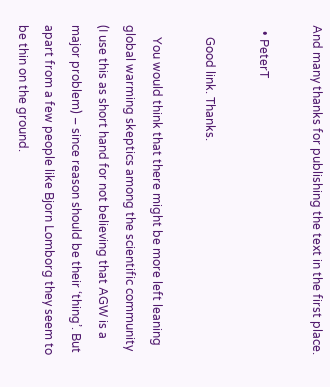And many thanks for publishing the text in the first place.

  • PeterT

    Good link. Thanks.

    You would think that there might be more left leaning global warming skeptics among the scientific community (I use this as short hand for not believing that AGW is a major problem) – since reason should be their ‘thing’. But apart from a few people like Bjorn Lomborg they seem to be thin on the ground.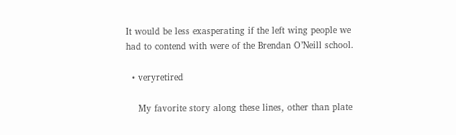It would be less exasperating if the left wing people we had to contend with were of the Brendan O’Neill school.

  • veryretired

    My favorite story along these lines, other than plate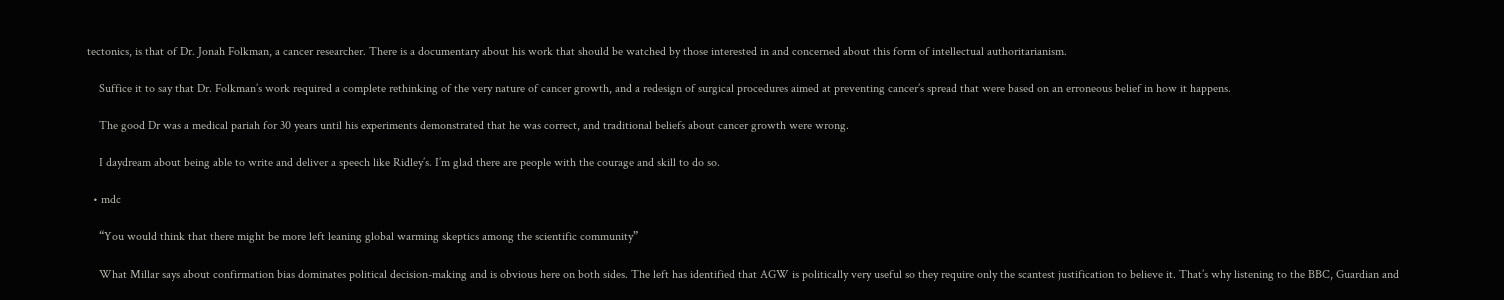tectonics, is that of Dr. Jonah Folkman, a cancer researcher. There is a documentary about his work that should be watched by those interested in and concerned about this form of intellectual authoritarianism.

    Suffice it to say that Dr. Folkman’s work required a complete rethinking of the very nature of cancer growth, and a redesign of surgical procedures aimed at preventing cancer’s spread that were based on an erroneous belief in how it happens.

    The good Dr was a medical pariah for 30 years until his experiments demonstrated that he was correct, and traditional beliefs about cancer growth were wrong.

    I daydream about being able to write and deliver a speech like Ridley’s. I’m glad there are people with the courage and skill to do so.

  • mdc

    “You would think that there might be more left leaning global warming skeptics among the scientific community”

    What Millar says about confirmation bias dominates political decision-making and is obvious here on both sides. The left has identified that AGW is politically very useful so they require only the scantest justification to believe it. That’s why listening to the BBC, Guardian and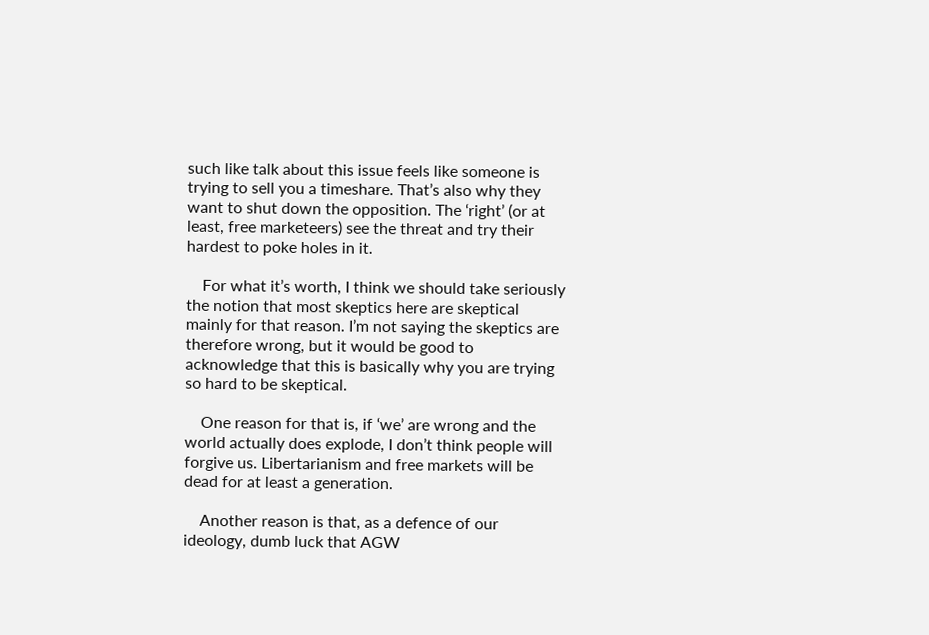such like talk about this issue feels like someone is trying to sell you a timeshare. That’s also why they want to shut down the opposition. The ‘right’ (or at least, free marketeers) see the threat and try their hardest to poke holes in it.

    For what it’s worth, I think we should take seriously the notion that most skeptics here are skeptical mainly for that reason. I’m not saying the skeptics are therefore wrong, but it would be good to acknowledge that this is basically why you are trying so hard to be skeptical.

    One reason for that is, if ‘we’ are wrong and the world actually does explode, I don’t think people will forgive us. Libertarianism and free markets will be dead for at least a generation.

    Another reason is that, as a defence of our ideology, dumb luck that AGW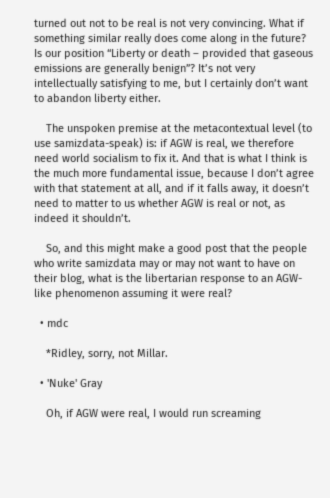turned out not to be real is not very convincing. What if something similar really does come along in the future? Is our position “Liberty or death – provided that gaseous emissions are generally benign”? It’s not very intellectually satisfying to me, but I certainly don’t want to abandon liberty either.

    The unspoken premise at the metacontextual level (to use samizdata-speak) is: if AGW is real, we therefore need world socialism to fix it. And that is what I think is the much more fundamental issue, because I don’t agree with that statement at all, and if it falls away, it doesn’t need to matter to us whether AGW is real or not, as indeed it shouldn’t.

    So, and this might make a good post that the people who write samizdata may or may not want to have on their blog, what is the libertarian response to an AGW-like phenomenon assuming it were real?

  • mdc

    *Ridley, sorry, not Millar.

  • 'Nuke' Gray

    Oh, if AGW were real, I would run screaming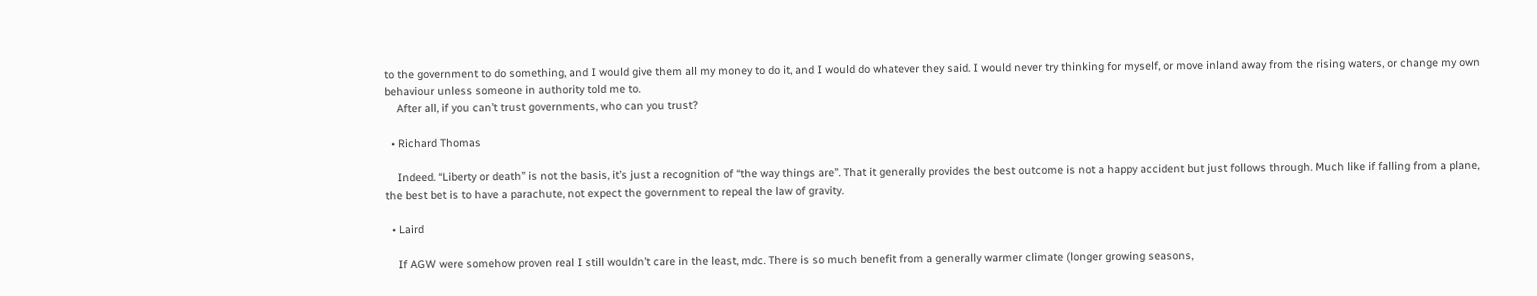to the government to do something, and I would give them all my money to do it, and I would do whatever they said. I would never try thinking for myself, or move inland away from the rising waters, or change my own behaviour unless someone in authority told me to.
    After all, if you can’t trust governments, who can you trust?

  • Richard Thomas

    Indeed. “Liberty or death” is not the basis, it’s just a recognition of “the way things are”. That it generally provides the best outcome is not a happy accident but just follows through. Much like if falling from a plane, the best bet is to have a parachute, not expect the government to repeal the law of gravity.

  • Laird

    If AGW were somehow proven real I still wouldn’t care in the least, mdc. There is so much benefit from a generally warmer climate (longer growing seasons,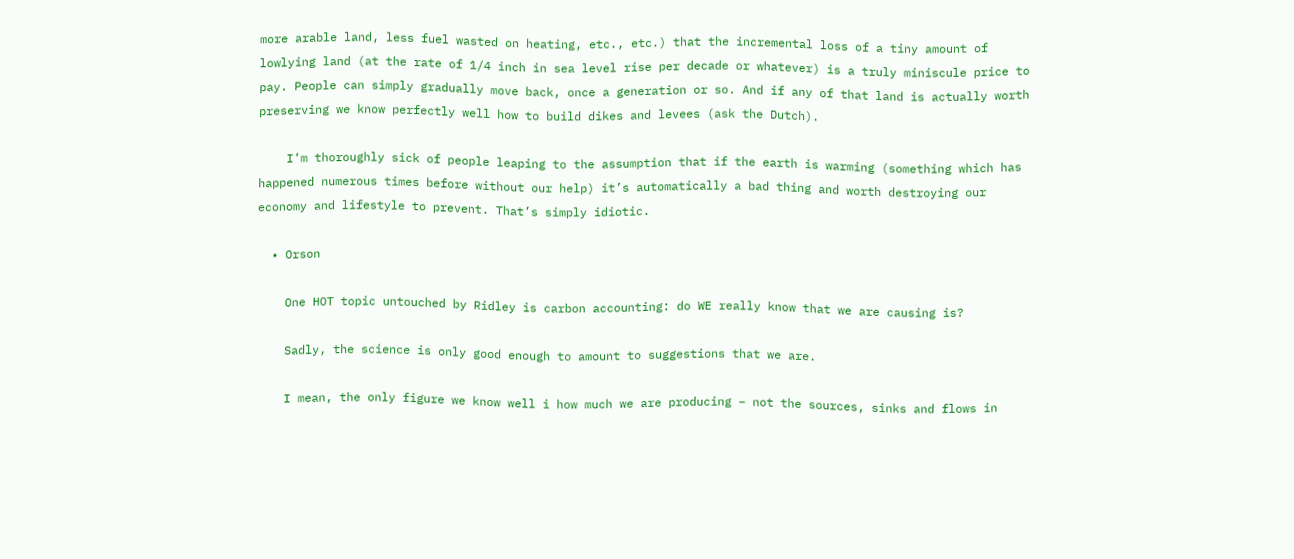more arable land, less fuel wasted on heating, etc., etc.) that the incremental loss of a tiny amount of lowlying land (at the rate of 1/4 inch in sea level rise per decade or whatever) is a truly miniscule price to pay. People can simply gradually move back, once a generation or so. And if any of that land is actually worth preserving we know perfectly well how to build dikes and levees (ask the Dutch).

    I’m thoroughly sick of people leaping to the assumption that if the earth is warming (something which has happened numerous times before without our help) it’s automatically a bad thing and worth destroying our economy and lifestyle to prevent. That’s simply idiotic.

  • Orson

    One HOT topic untouched by Ridley is carbon accounting: do WE really know that we are causing is?

    Sadly, the science is only good enough to amount to suggestions that we are.

    I mean, the only figure we know well i how much we are producing – not the sources, sinks and flows in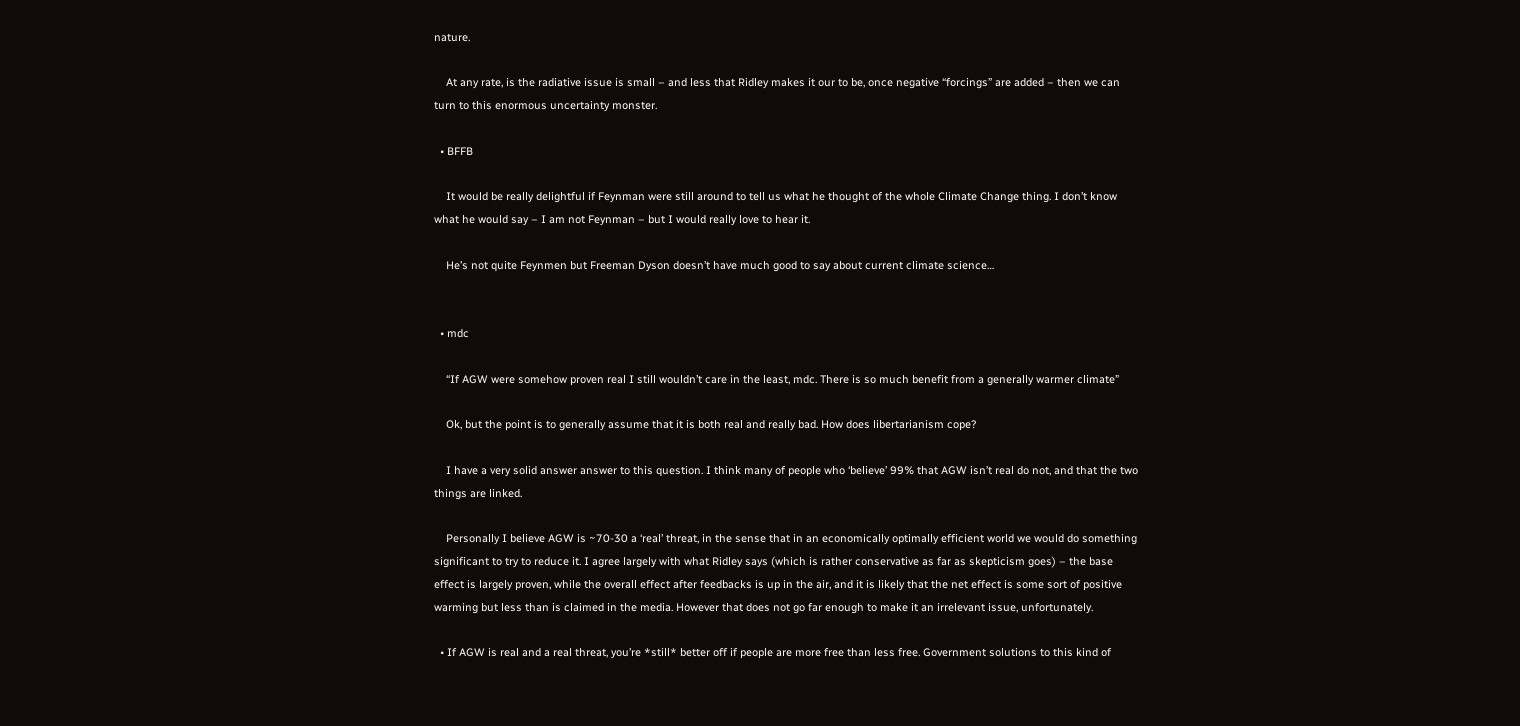nature.

    At any rate, is the radiative issue is small – and less that Ridley makes it our to be, once negative “forcings” are added – then we can turn to this enormous uncertainty monster.

  • BFFB

    It would be really delightful if Feynman were still around to tell us what he thought of the whole Climate Change thing. I don’t know what he would say – I am not Feynman – but I would really love to hear it.

    He’s not quite Feynmen but Freeman Dyson doesn’t have much good to say about current climate science…


  • mdc

    “If AGW were somehow proven real I still wouldn’t care in the least, mdc. There is so much benefit from a generally warmer climate”

    Ok, but the point is to generally assume that it is both real and really bad. How does libertarianism cope?

    I have a very solid answer answer to this question. I think many of people who ‘believe’ 99% that AGW isn’t real do not, and that the two things are linked.

    Personally I believe AGW is ~70-30 a ‘real’ threat, in the sense that in an economically optimally efficient world we would do something significant to try to reduce it. I agree largely with what Ridley says (which is rather conservative as far as skepticism goes) – the base effect is largely proven, while the overall effect after feedbacks is up in the air, and it is likely that the net effect is some sort of positive warming but less than is claimed in the media. However that does not go far enough to make it an irrelevant issue, unfortunately.

  • If AGW is real and a real threat, you’re *still* better off if people are more free than less free. Government solutions to this kind of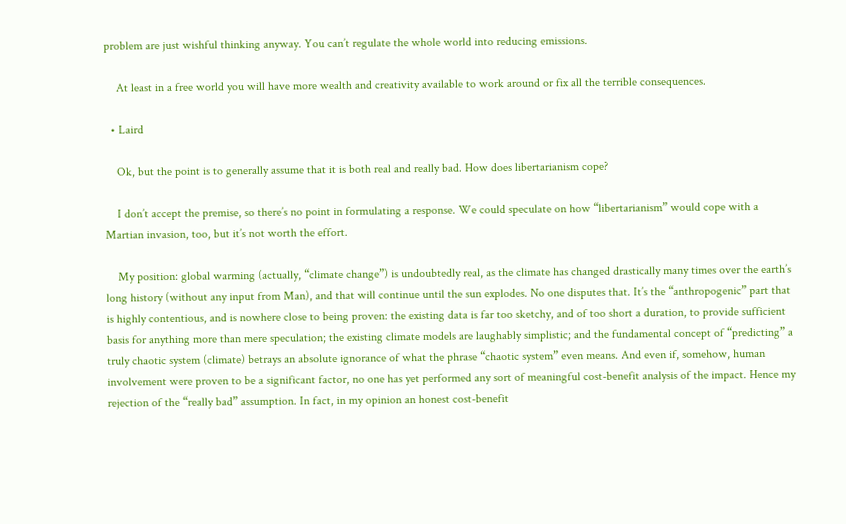problem are just wishful thinking anyway. You can’t regulate the whole world into reducing emissions.

    At least in a free world you will have more wealth and creativity available to work around or fix all the terrible consequences.

  • Laird

    Ok, but the point is to generally assume that it is both real and really bad. How does libertarianism cope?

    I don’t accept the premise, so there’s no point in formulating a response. We could speculate on how “libertarianism” would cope with a Martian invasion, too, but it’s not worth the effort.

    My position: global warming (actually, “climate change”) is undoubtedly real, as the climate has changed drastically many times over the earth’s long history (without any input from Man), and that will continue until the sun explodes. No one disputes that. It’s the “anthropogenic” part that is highly contentious, and is nowhere close to being proven: the existing data is far too sketchy, and of too short a duration, to provide sufficient basis for anything more than mere speculation; the existing climate models are laughably simplistic; and the fundamental concept of “predicting” a truly chaotic system (climate) betrays an absolute ignorance of what the phrase “chaotic system” even means. And even if, somehow, human involvement were proven to be a significant factor, no one has yet performed any sort of meaningful cost-benefit analysis of the impact. Hence my rejection of the “really bad” assumption. In fact, in my opinion an honest cost-benefit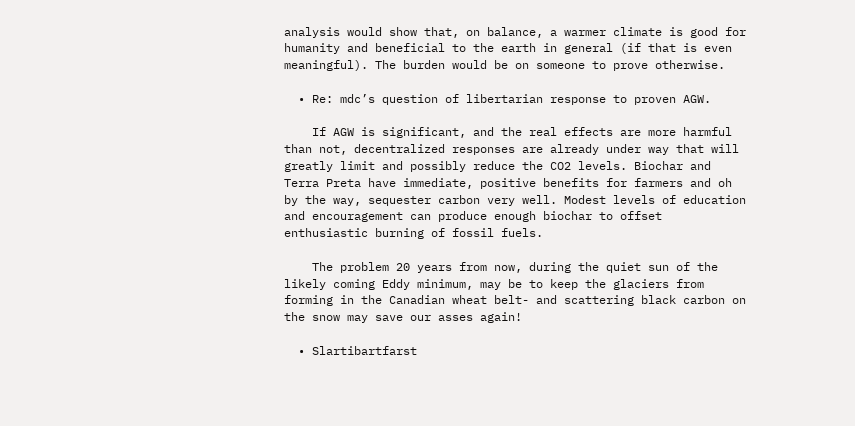analysis would show that, on balance, a warmer climate is good for humanity and beneficial to the earth in general (if that is even meaningful). The burden would be on someone to prove otherwise.

  • Re: mdc’s question of libertarian response to proven AGW.

    If AGW is significant, and the real effects are more harmful than not, decentralized responses are already under way that will greatly limit and possibly reduce the CO2 levels. Biochar and Terra Preta have immediate, positive benefits for farmers and oh by the way, sequester carbon very well. Modest levels of education and encouragement can produce enough biochar to offset enthusiastic burning of fossil fuels.

    The problem 20 years from now, during the quiet sun of the likely coming Eddy minimum, may be to keep the glaciers from forming in the Canadian wheat belt- and scattering black carbon on the snow may save our asses again!

  • Slartibartfarst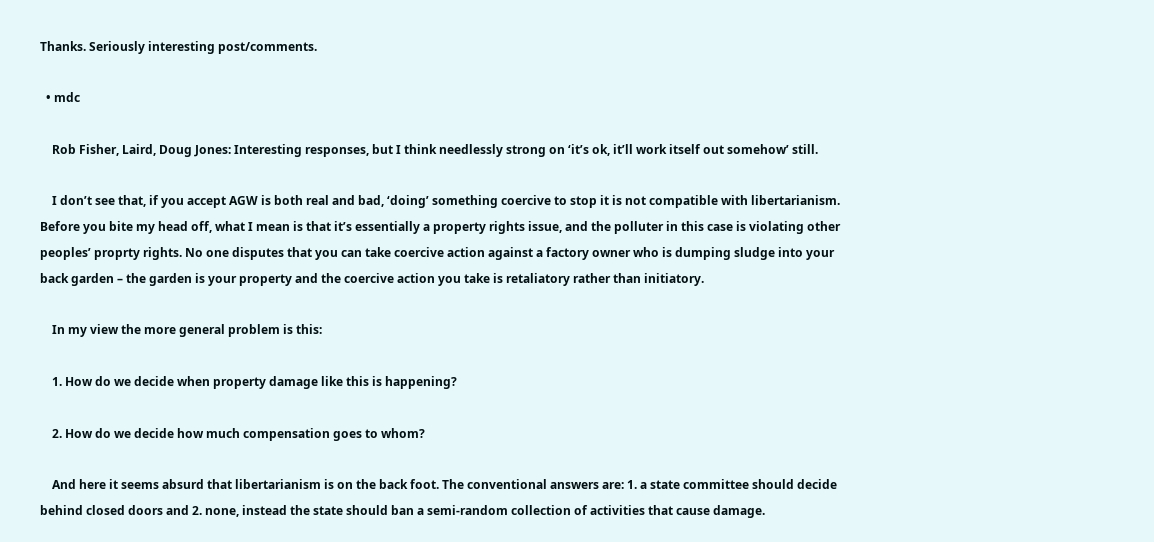Thanks. Seriously interesting post/comments.

  • mdc

    Rob Fisher, Laird, Doug Jones: Interesting responses, but I think needlessly strong on ‘it’s ok, it’ll work itself out somehow’ still.

    I don’t see that, if you accept AGW is both real and bad, ‘doing’ something coercive to stop it is not compatible with libertarianism. Before you bite my head off, what I mean is that it’s essentially a property rights issue, and the polluter in this case is violating other peoples’ proprty rights. No one disputes that you can take coercive action against a factory owner who is dumping sludge into your back garden – the garden is your property and the coercive action you take is retaliatory rather than initiatory.

    In my view the more general problem is this:

    1. How do we decide when property damage like this is happening?

    2. How do we decide how much compensation goes to whom?

    And here it seems absurd that libertarianism is on the back foot. The conventional answers are: 1. a state committee should decide behind closed doors and 2. none, instead the state should ban a semi-random collection of activities that cause damage.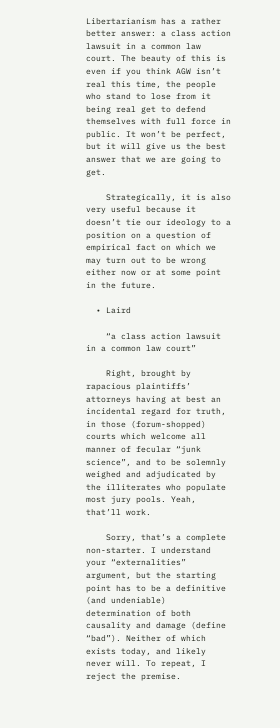Libertarianism has a rather better answer: a class action lawsuit in a common law court. The beauty of this is even if you think AGW isn’t real this time, the people who stand to lose from it being real get to defend themselves with full force in public. It won’t be perfect, but it will give us the best answer that we are going to get.

    Strategically, it is also very useful because it doesn’t tie our ideology to a position on a question of empirical fact on which we may turn out to be wrong either now or at some point in the future.

  • Laird

    “a class action lawsuit in a common law court”

    Right, brought by rapacious plaintiffs’ attorneys having at best an incidental regard for truth, in those (forum-shopped) courts which welcome all manner of fecular “junk science”, and to be solemnly weighed and adjudicated by the illiterates who populate most jury pools. Yeah, that’ll work.

    Sorry, that’s a complete non-starter. I understand your “externalities” argument, but the starting point has to be a definitive (and undeniable) determination of both causality and damage (define “bad”). Neither of which exists today, and likely never will. To repeat, I reject the premise.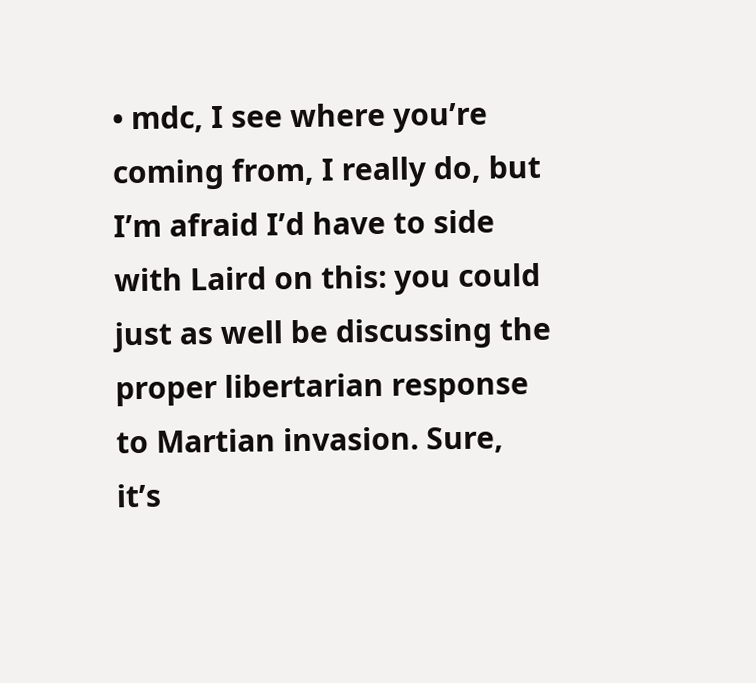• mdc, I see where you’re coming from, I really do, but I’m afraid I’d have to side with Laird on this: you could just as well be discussing the proper libertarian response to Martian invasion. Sure, it’s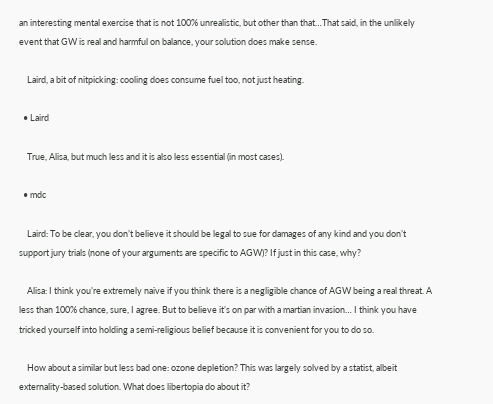an interesting mental exercise that is not 100% unrealistic, but other than that…That said, in the unlikely event that GW is real and harmful on balance, your solution does make sense.

    Laird, a bit of nitpicking: cooling does consume fuel too, not just heating.

  • Laird

    True, Alisa, but much less and it is also less essential (in most cases).

  • mdc

    Laird: To be clear, you don’t believe it should be legal to sue for damages of any kind and you don’t support jury trials (none of your arguments are specific to AGW)? If just in this case, why?

    Alisa: I think you’re extremely naive if you think there is a negligible chance of AGW being a real threat. A less than 100% chance, sure, I agree. But to believe it’s on par with a martian invasion… I think you have tricked yourself into holding a semi-religious belief because it is convenient for you to do so.

    How about a similar but less bad one: ozone depletion? This was largely solved by a statist, albeit externality-based solution. What does libertopia do about it?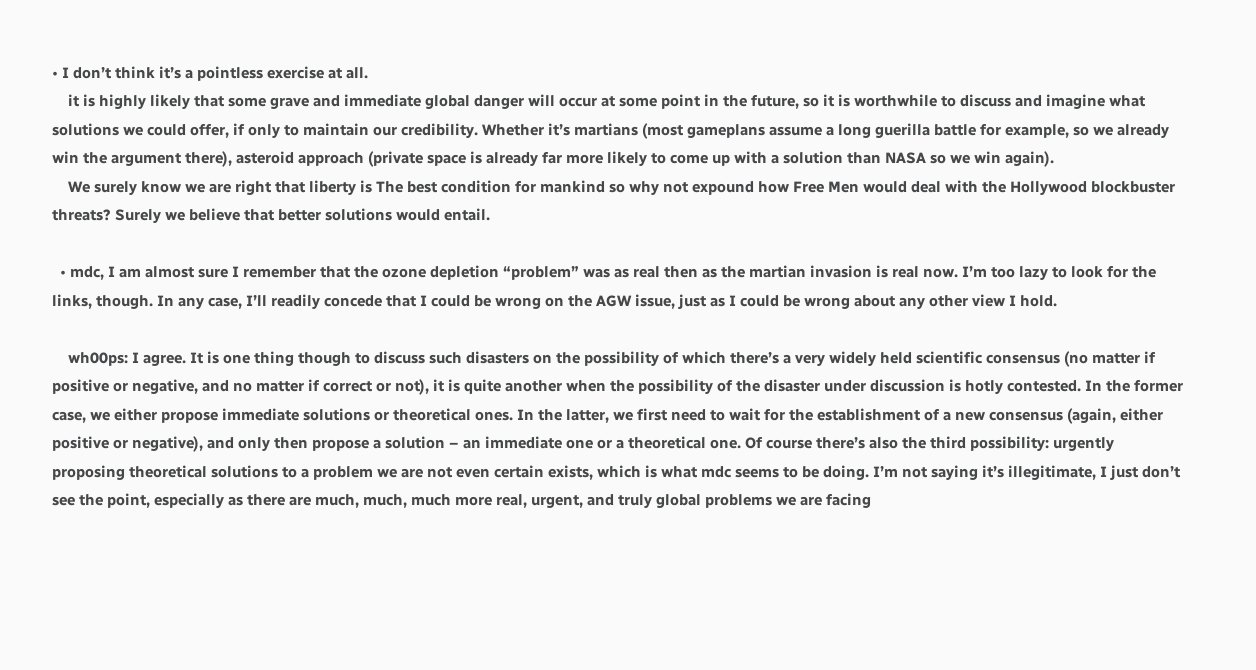• I don’t think it’s a pointless exercise at all.
    it is highly likely that some grave and immediate global danger will occur at some point in the future, so it is worthwhile to discuss and imagine what solutions we could offer, if only to maintain our credibility. Whether it’s martians (most gameplans assume a long guerilla battle for example, so we already win the argument there), asteroid approach (private space is already far more likely to come up with a solution than NASA so we win again).
    We surely know we are right that liberty is The best condition for mankind so why not expound how Free Men would deal with the Hollywood blockbuster threats? Surely we believe that better solutions would entail.

  • mdc, I am almost sure I remember that the ozone depletion “problem” was as real then as the martian invasion is real now. I’m too lazy to look for the links, though. In any case, I’ll readily concede that I could be wrong on the AGW issue, just as I could be wrong about any other view I hold.

    wh00ps: I agree. It is one thing though to discuss such disasters on the possibility of which there’s a very widely held scientific consensus (no matter if positive or negative, and no matter if correct or not), it is quite another when the possibility of the disaster under discussion is hotly contested. In the former case, we either propose immediate solutions or theoretical ones. In the latter, we first need to wait for the establishment of a new consensus (again, either positive or negative), and only then propose a solution – an immediate one or a theoretical one. Of course there’s also the third possibility: urgently proposing theoretical solutions to a problem we are not even certain exists, which is what mdc seems to be doing. I’m not saying it’s illegitimate, I just don’t see the point, especially as there are much, much, much more real, urgent, and truly global problems we are facing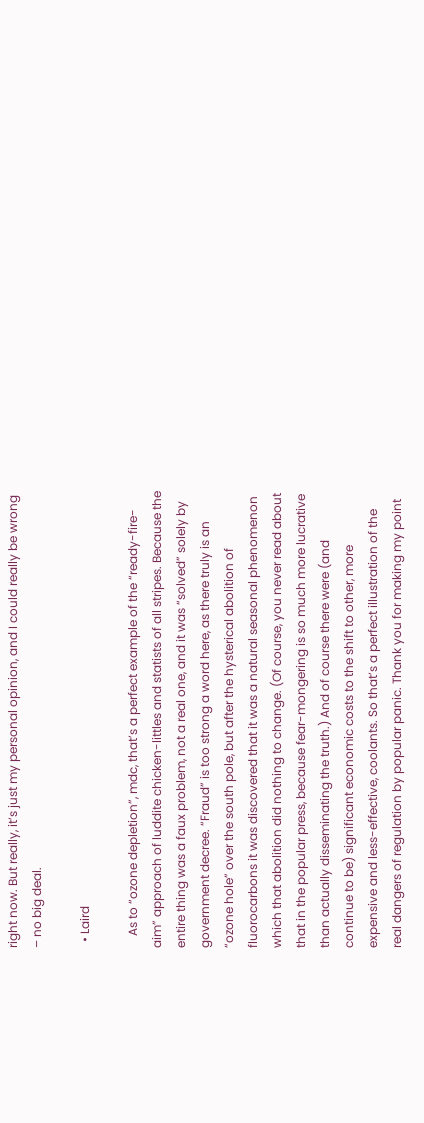right now. But really, it’s just my personal opinion, and I could really be wrong – no big deal.

  • Laird

    As to “ozone depletion”, mdc, that’s a perfect example of the “ready-fire-aim” approach of luddite chicken-littles and statists of all stripes. Because the entire thing was a faux problem, not a real one, and it was “solved” solely by government decree. “Fraud” is too strong a word here, as there truly is an “ozone hole” over the south pole, but after the hysterical abolition of fluorocarbons it was discovered that it was a natural seasonal phenomenon which that abolition did nothing to change. (Of course, you never read about that in the popular press, because fear-mongering is so much more lucrative than actually disseminating the truth.) And of course there were (and continue to be) significant economic costs to the shift to other, more expensive and less-effective, coolants. So that’s a perfect illustration of the real dangers of regulation by popular panic. Thank you for making my point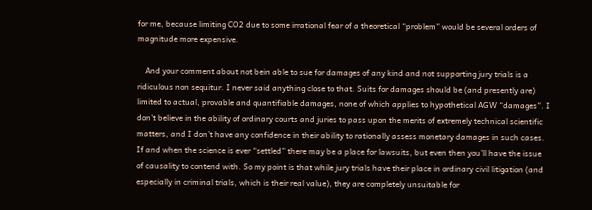for me, because limiting CO2 due to some irrational fear of a theoretical “problem” would be several orders of magnitude more expensive.

    And your comment about not bein able to sue for damages of any kind and not supporting jury trials is a ridiculous non sequitur. I never said anything close to that. Suits for damages should be (and presently are) limited to actual, provable and quantifiable damages, none of which applies to hypothetical AGW “damages”. I don’t believe in the ability of ordinary courts and juries to pass upon the merits of extremely technical scientific matters, and I don’t have any confidence in their ability to rationally assess monetary damages in such cases. If and when the science is ever “settled” there may be a place for lawsuits, but even then you’ll have the issue of causality to contend with. So my point is that while jury trials have their place in ordinary civil litigation (and especially in criminal trials, which is their real value), they are completely unsuitable for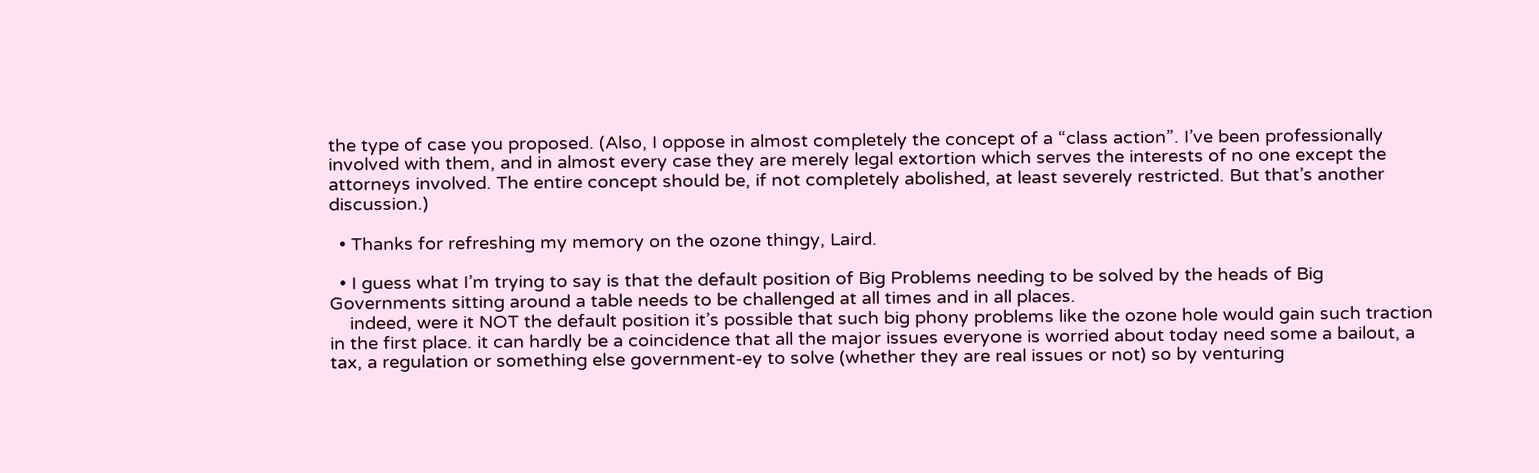the type of case you proposed. (Also, I oppose in almost completely the concept of a “class action”. I’ve been professionally involved with them, and in almost every case they are merely legal extortion which serves the interests of no one except the attorneys involved. The entire concept should be, if not completely abolished, at least severely restricted. But that’s another discussion.)

  • Thanks for refreshing my memory on the ozone thingy, Laird.

  • I guess what I’m trying to say is that the default position of Big Problems needing to be solved by the heads of Big Governments sitting around a table needs to be challenged at all times and in all places.
    indeed, were it NOT the default position it’s possible that such big phony problems like the ozone hole would gain such traction in the first place. it can hardly be a coincidence that all the major issues everyone is worried about today need some a bailout, a tax, a regulation or something else government-ey to solve (whether they are real issues or not) so by venturing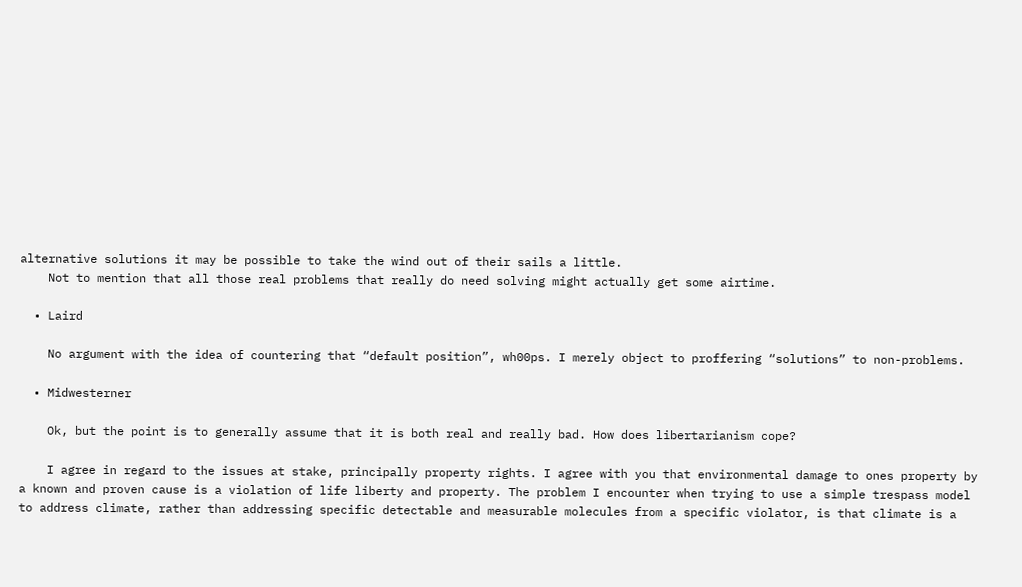alternative solutions it may be possible to take the wind out of their sails a little.
    Not to mention that all those real problems that really do need solving might actually get some airtime.

  • Laird

    No argument with the idea of countering that “default position”, wh00ps. I merely object to proffering “solutions” to non-problems.

  • Midwesterner

    Ok, but the point is to generally assume that it is both real and really bad. How does libertarianism cope?

    I agree in regard to the issues at stake, principally property rights. I agree with you that environmental damage to ones property by a known and proven cause is a violation of life liberty and property. The problem I encounter when trying to use a simple trespass model to address climate, rather than addressing specific detectable and measurable molecules from a specific violator, is that climate is a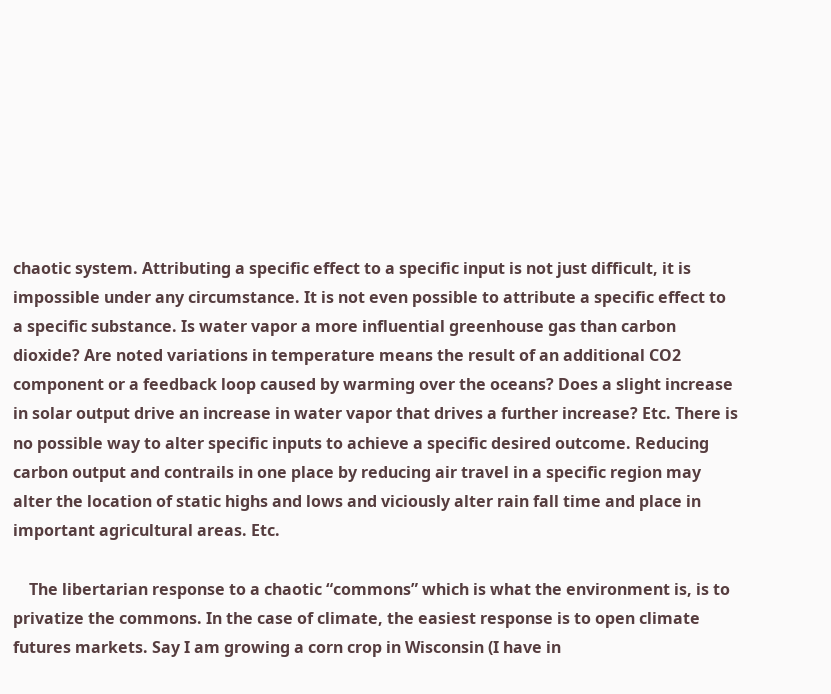chaotic system. Attributing a specific effect to a specific input is not just difficult, it is impossible under any circumstance. It is not even possible to attribute a specific effect to a specific substance. Is water vapor a more influential greenhouse gas than carbon dioxide? Are noted variations in temperature means the result of an additional CO2 component or a feedback loop caused by warming over the oceans? Does a slight increase in solar output drive an increase in water vapor that drives a further increase? Etc. There is no possible way to alter specific inputs to achieve a specific desired outcome. Reducing carbon output and contrails in one place by reducing air travel in a specific region may alter the location of static highs and lows and viciously alter rain fall time and place in important agricultural areas. Etc.

    The libertarian response to a chaotic “commons” which is what the environment is, is to privatize the commons. In the case of climate, the easiest response is to open climate futures markets. Say I am growing a corn crop in Wisconsin (I have in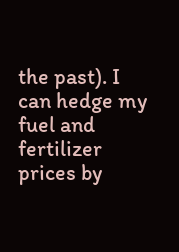the past). I can hedge my fuel and fertilizer prices by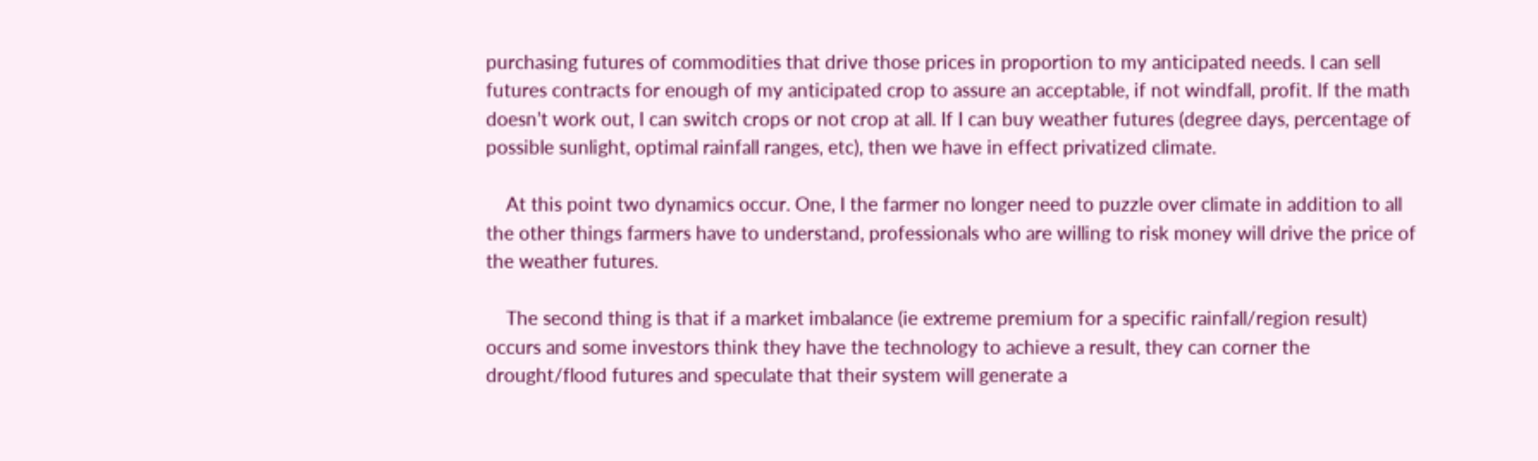purchasing futures of commodities that drive those prices in proportion to my anticipated needs. I can sell futures contracts for enough of my anticipated crop to assure an acceptable, if not windfall, profit. If the math doesn’t work out, I can switch crops or not crop at all. If I can buy weather futures (degree days, percentage of possible sunlight, optimal rainfall ranges, etc), then we have in effect privatized climate.

    At this point two dynamics occur. One, I the farmer no longer need to puzzle over climate in addition to all the other things farmers have to understand, professionals who are willing to risk money will drive the price of the weather futures.

    The second thing is that if a market imbalance (ie extreme premium for a specific rainfall/region result) occurs and some investors think they have the technology to achieve a result, they can corner the drought/flood futures and speculate that their system will generate a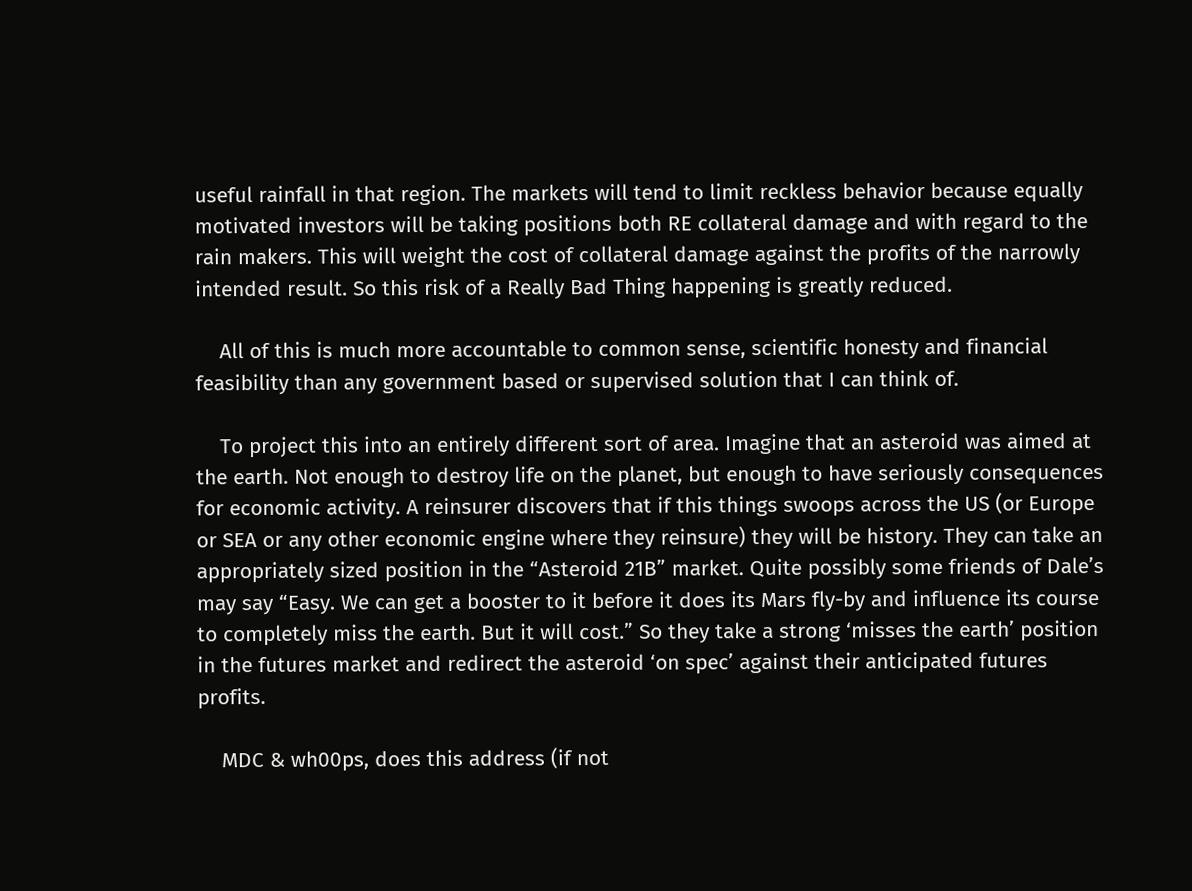useful rainfall in that region. The markets will tend to limit reckless behavior because equally motivated investors will be taking positions both RE collateral damage and with regard to the rain makers. This will weight the cost of collateral damage against the profits of the narrowly intended result. So this risk of a Really Bad Thing happening is greatly reduced.

    All of this is much more accountable to common sense, scientific honesty and financial feasibility than any government based or supervised solution that I can think of.

    To project this into an entirely different sort of area. Imagine that an asteroid was aimed at the earth. Not enough to destroy life on the planet, but enough to have seriously consequences for economic activity. A reinsurer discovers that if this things swoops across the US (or Europe or SEA or any other economic engine where they reinsure) they will be history. They can take an appropriately sized position in the “Asteroid 21B” market. Quite possibly some friends of Dale’s may say “Easy. We can get a booster to it before it does its Mars fly-by and influence its course to completely miss the earth. But it will cost.” So they take a strong ‘misses the earth’ position in the futures market and redirect the asteroid ‘on spec’ against their anticipated futures profits.

    MDC & wh00ps, does this address (if not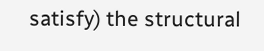satisfy) the structural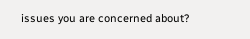issues you are concerned about?